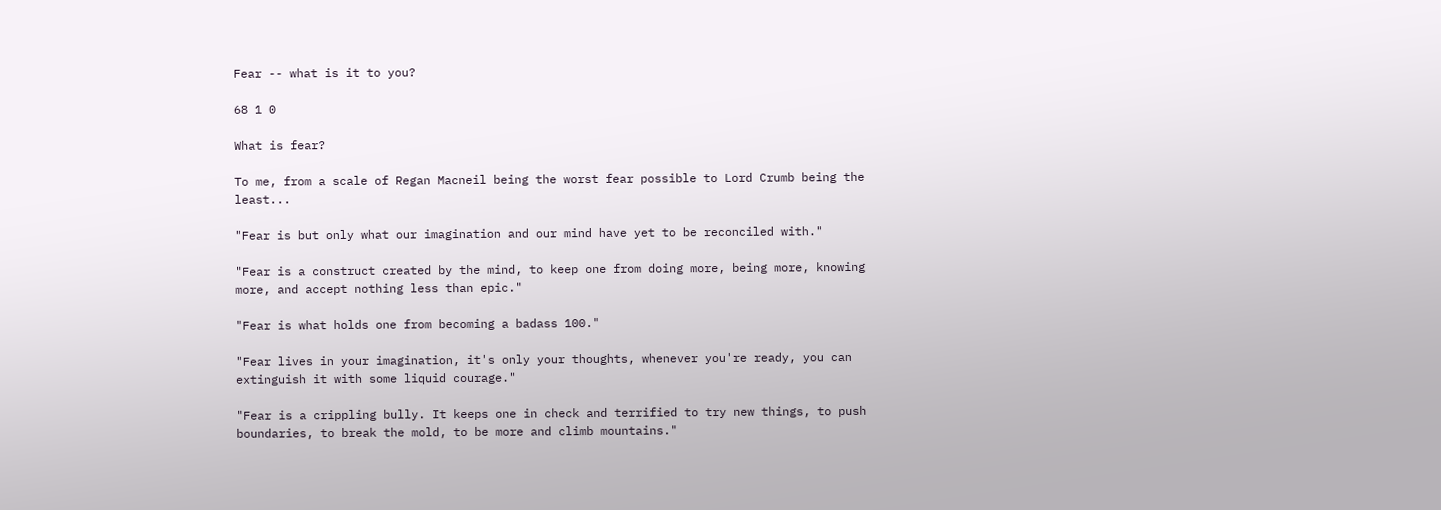Fear -- what is it to you?

68 1 0

What is fear?

To me, from a scale of Regan Macneil being the worst fear possible to Lord Crumb being the least...

"Fear is but only what our imagination and our mind have yet to be reconciled with."

"Fear is a construct created by the mind, to keep one from doing more, being more, knowing more, and accept nothing less than epic."

"Fear is what holds one from becoming a badass 100."

"Fear lives in your imagination, it's only your thoughts, whenever you're ready, you can extinguish it with some liquid courage."

"Fear is a crippling bully. It keeps one in check and terrified to try new things, to push boundaries, to break the mold, to be more and climb mountains."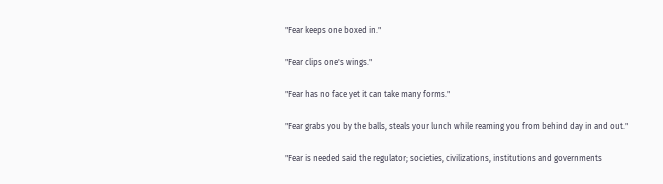"Fear keeps one boxed in."

"Fear clips one's wings."

"Fear has no face yet it can take many forms."

"Fear grabs you by the balls, steals your lunch while reaming you from behind day in and out."

"Fear is needed said the regulator; societies, civilizations, institutions and governments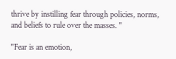thrive by instilling fear through policies, norms, and beliefs to rule over the masses. "

"Fear is an emotion,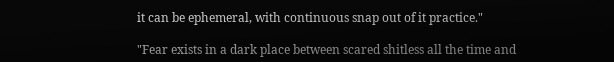it can be ephemeral, with continuous snap out of it practice."

"Fear exists in a dark place between scared shitless all the time and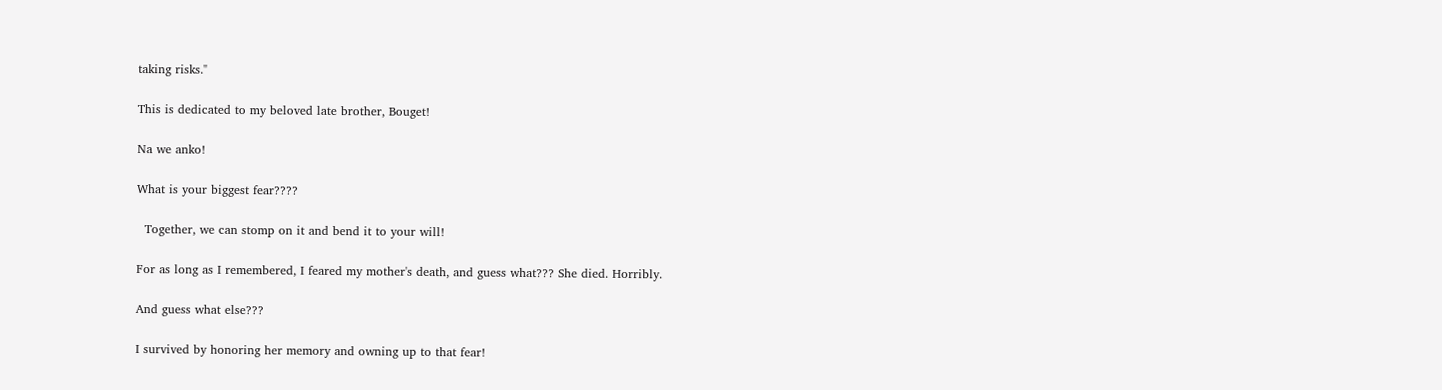taking risks."

This is dedicated to my beloved late brother, Bouget!

Na we anko!

What is your biggest fear????

  Together, we can stomp on it and bend it to your will!

For as long as I remembered, I feared my mother's death, and guess what??? She died. Horribly.

And guess what else???

I survived by honoring her memory and owning up to that fear!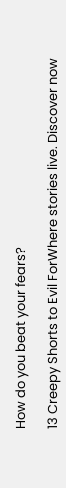How do you beat your fears?

13 Creepy Shorts to Evil ForWhere stories live. Discover now